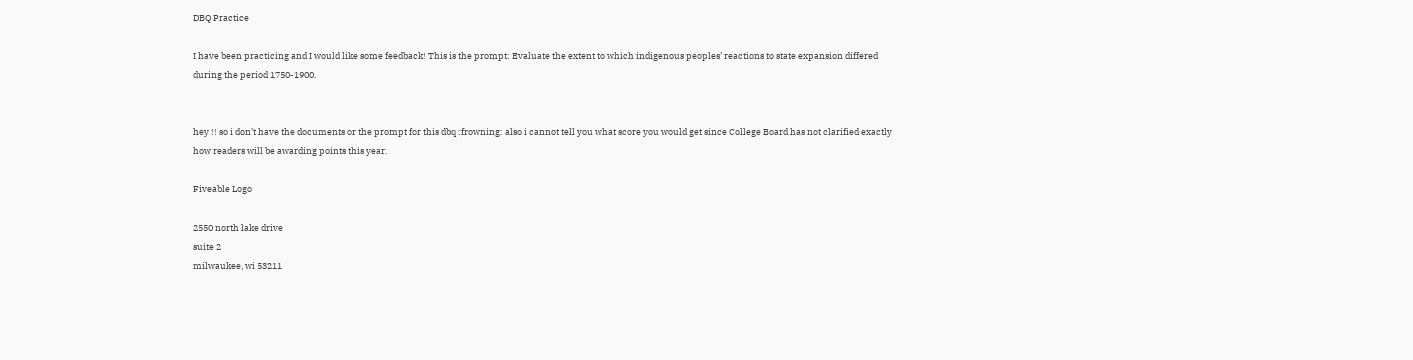DBQ Practice

I have been practicing and I would like some feedback! This is the prompt: Evaluate the extent to which indigenous peoples’ reactions to state expansion differed during the period 1750-1900.


hey !! so i don’t have the documents or the prompt for this dbq :frowning: also i cannot tell you what score you would get since College Board has not clarified exactly how readers will be awarding points this year.

Fiveable Logo

2550 north lake drive
suite 2
milwaukee, wi 53211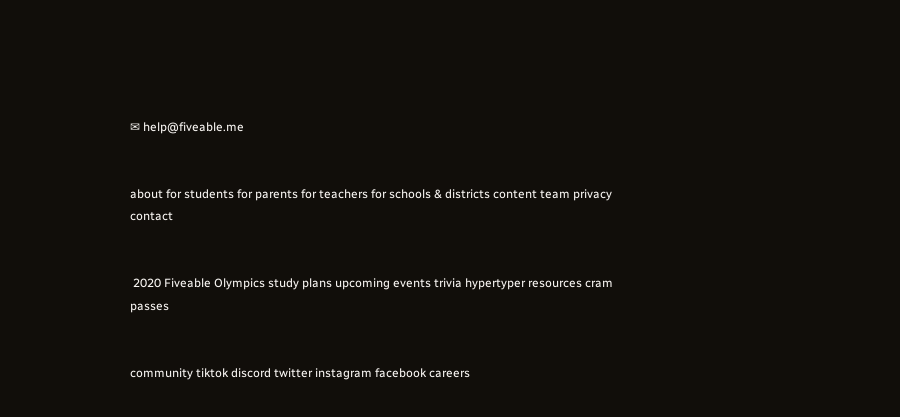✉ help@fiveable.me


about for students for parents for teachers for schools & districts content team privacy contact


 2020 Fiveable Olympics study plans upcoming events trivia hypertyper resources cram passes


community tiktok discord twitter instagram facebook careers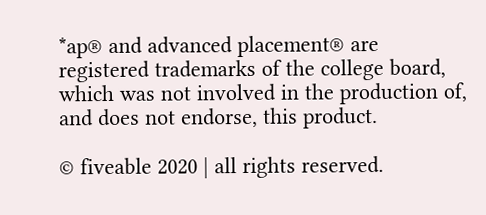*ap® and advanced placement® are registered trademarks of the college board, which was not involved in the production of, and does not endorse, this product.

© fiveable 2020 | all rights reserved.